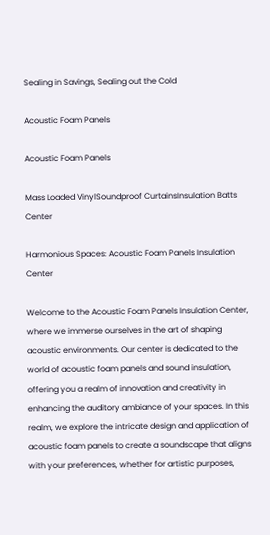Sealing in Savings, Sealing out the Cold

Acoustic Foam Panels

Acoustic Foam Panels

Mass Loaded VinylSoundproof CurtainsInsulation Batts Center

Harmonious Spaces: Acoustic Foam Panels Insulation Center

Welcome to the Acoustic Foam Panels Insulation Center, where we immerse ourselves in the art of shaping acoustic environments. Our center is dedicated to the world of acoustic foam panels and sound insulation, offering you a realm of innovation and creativity in enhancing the auditory ambiance of your spaces. In this realm, we explore the intricate design and application of acoustic foam panels to create a soundscape that aligns with your preferences, whether for artistic purposes,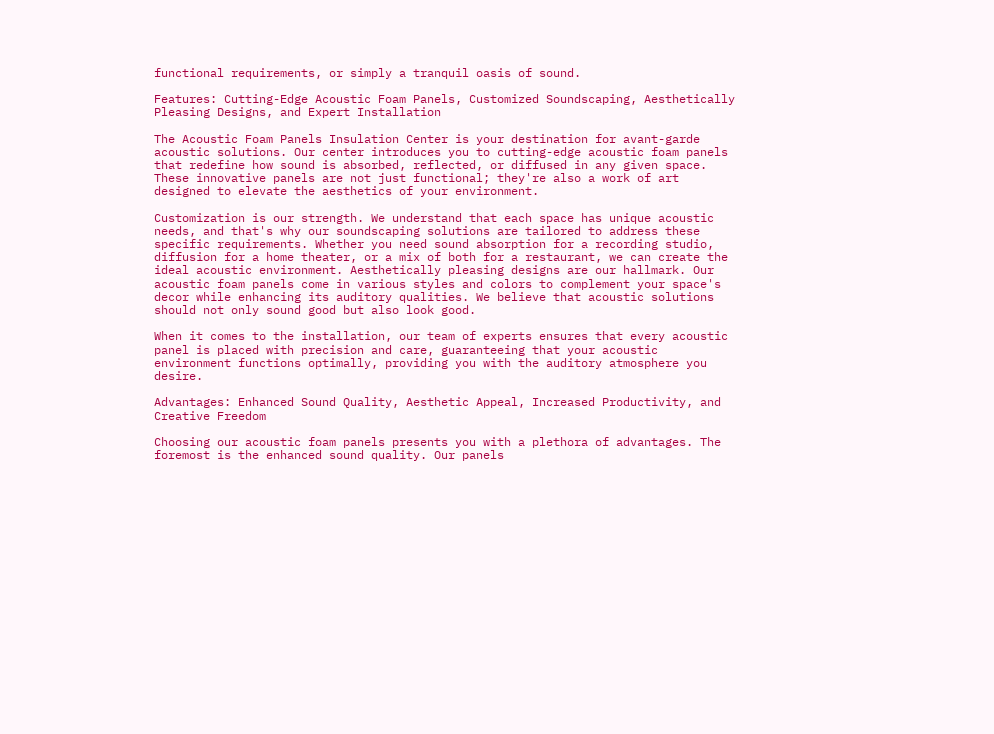functional requirements, or simply a tranquil oasis of sound.

Features: Cutting-Edge Acoustic Foam Panels, Customized Soundscaping, Aesthetically Pleasing Designs, and Expert Installation

The Acoustic Foam Panels Insulation Center is your destination for avant-garde acoustic solutions. Our center introduces you to cutting-edge acoustic foam panels that redefine how sound is absorbed, reflected, or diffused in any given space. These innovative panels are not just functional; they're also a work of art designed to elevate the aesthetics of your environment.

Customization is our strength. We understand that each space has unique acoustic needs, and that's why our soundscaping solutions are tailored to address these specific requirements. Whether you need sound absorption for a recording studio, diffusion for a home theater, or a mix of both for a restaurant, we can create the ideal acoustic environment. Aesthetically pleasing designs are our hallmark. Our acoustic foam panels come in various styles and colors to complement your space's decor while enhancing its auditory qualities. We believe that acoustic solutions should not only sound good but also look good.

When it comes to the installation, our team of experts ensures that every acoustic panel is placed with precision and care, guaranteeing that your acoustic environment functions optimally, providing you with the auditory atmosphere you desire.

Advantages: Enhanced Sound Quality, Aesthetic Appeal, Increased Productivity, and Creative Freedom

Choosing our acoustic foam panels presents you with a plethora of advantages. The foremost is the enhanced sound quality. Our panels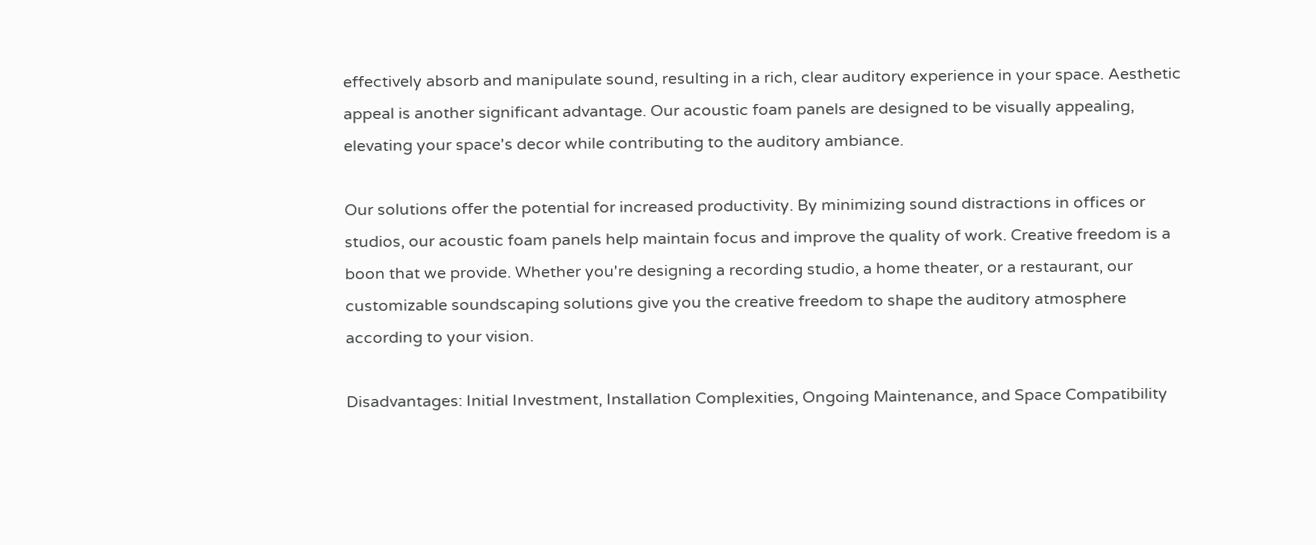effectively absorb and manipulate sound, resulting in a rich, clear auditory experience in your space. Aesthetic appeal is another significant advantage. Our acoustic foam panels are designed to be visually appealing, elevating your space's decor while contributing to the auditory ambiance.

Our solutions offer the potential for increased productivity. By minimizing sound distractions in offices or studios, our acoustic foam panels help maintain focus and improve the quality of work. Creative freedom is a boon that we provide. Whether you're designing a recording studio, a home theater, or a restaurant, our customizable soundscaping solutions give you the creative freedom to shape the auditory atmosphere according to your vision.

Disadvantages: Initial Investment, Installation Complexities, Ongoing Maintenance, and Space Compatibility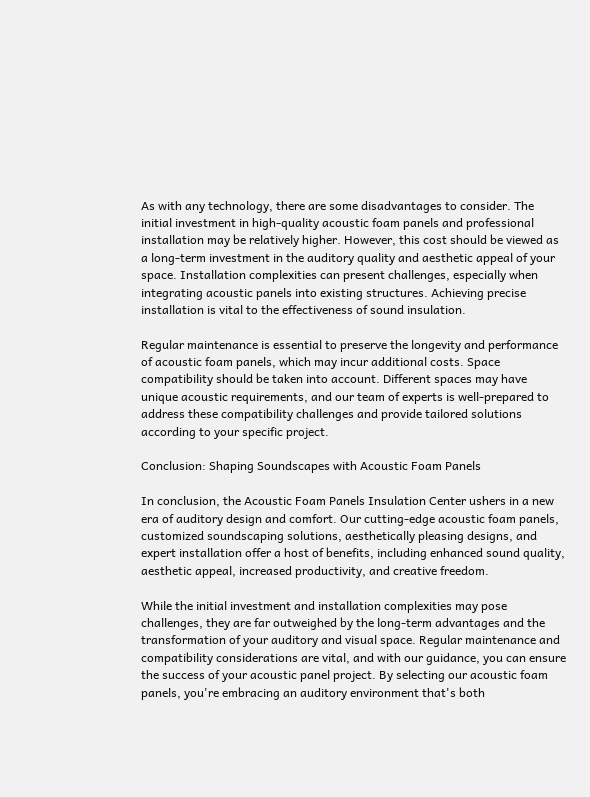As with any technology, there are some disadvantages to consider. The initial investment in high-quality acoustic foam panels and professional installation may be relatively higher. However, this cost should be viewed as a long-term investment in the auditory quality and aesthetic appeal of your space. Installation complexities can present challenges, especially when integrating acoustic panels into existing structures. Achieving precise installation is vital to the effectiveness of sound insulation.

Regular maintenance is essential to preserve the longevity and performance of acoustic foam panels, which may incur additional costs. Space compatibility should be taken into account. Different spaces may have unique acoustic requirements, and our team of experts is well-prepared to address these compatibility challenges and provide tailored solutions according to your specific project.

Conclusion: Shaping Soundscapes with Acoustic Foam Panels

In conclusion, the Acoustic Foam Panels Insulation Center ushers in a new era of auditory design and comfort. Our cutting-edge acoustic foam panels, customized soundscaping solutions, aesthetically pleasing designs, and expert installation offer a host of benefits, including enhanced sound quality, aesthetic appeal, increased productivity, and creative freedom.

While the initial investment and installation complexities may pose challenges, they are far outweighed by the long-term advantages and the transformation of your auditory and visual space. Regular maintenance and compatibility considerations are vital, and with our guidance, you can ensure the success of your acoustic panel project. By selecting our acoustic foam panels, you're embracing an auditory environment that's both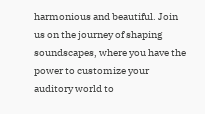harmonious and beautiful. Join us on the journey of shaping soundscapes, where you have the power to customize your auditory world to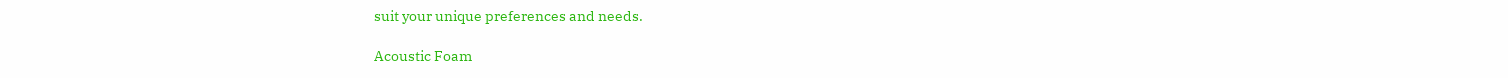suit your unique preferences and needs.

Acoustic Foam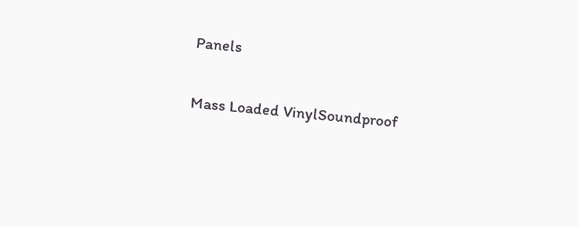Panels

Mass Loaded VinylSoundproof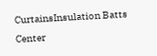CurtainsInsulation Batts Center